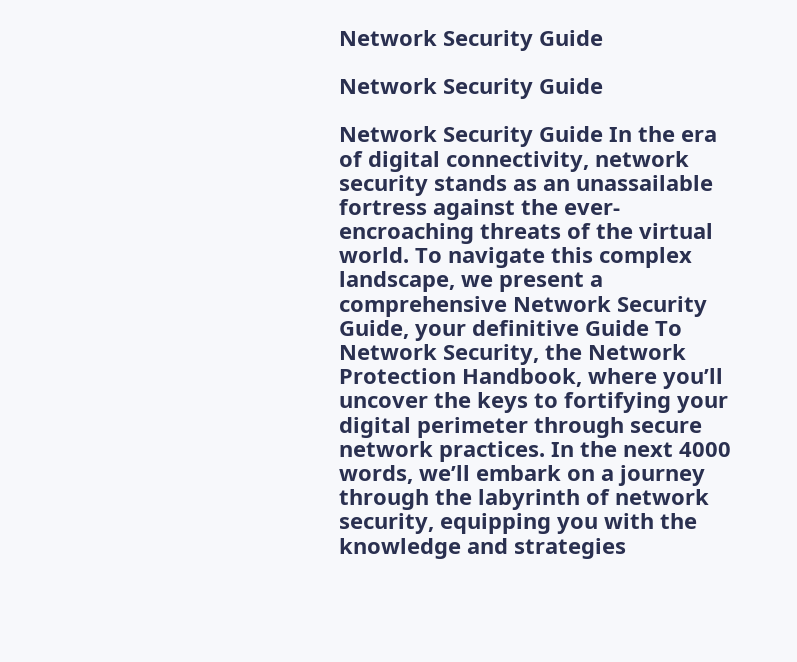Network Security Guide

Network Security Guide

Network Security Guide In the era of digital connectivity, network security stands as an unassailable fortress against the ever-encroaching threats of the virtual world. To navigate this complex landscape, we present a comprehensive Network Security Guide, your definitive Guide To Network Security, the Network Protection Handbook, where you’ll uncover the keys to fortifying your digital perimeter through secure network practices. In the next 4000 words, we’ll embark on a journey through the labyrinth of network security, equipping you with the knowledge and strategies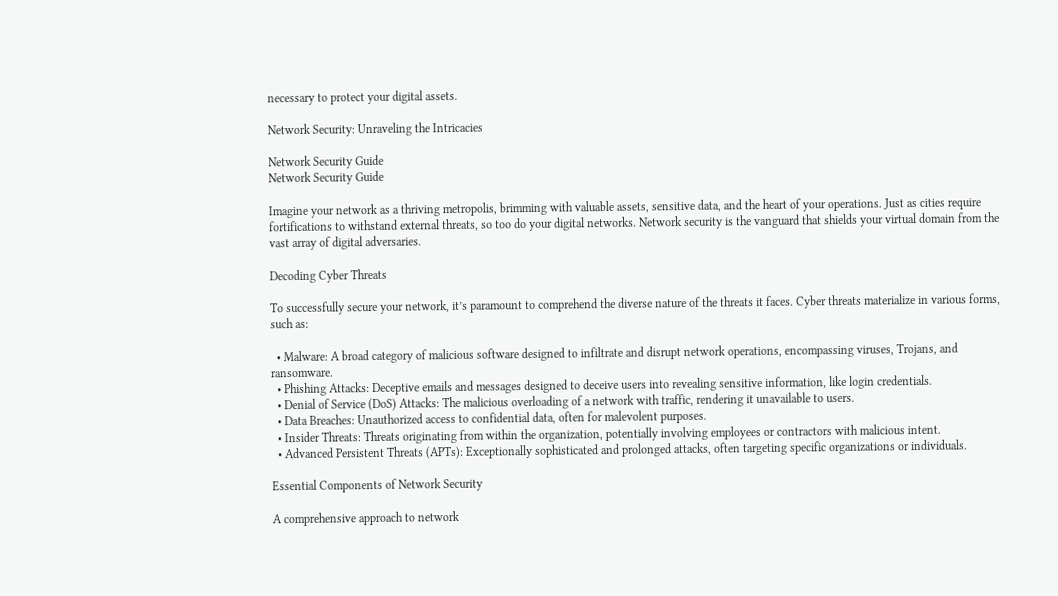necessary to protect your digital assets.

Network Security: Unraveling the Intricacies

Network Security Guide
Network Security Guide

Imagine your network as a thriving metropolis, brimming with valuable assets, sensitive data, and the heart of your operations. Just as cities require fortifications to withstand external threats, so too do your digital networks. Network security is the vanguard that shields your virtual domain from the vast array of digital adversaries.

Decoding Cyber Threats

To successfully secure your network, it’s paramount to comprehend the diverse nature of the threats it faces. Cyber threats materialize in various forms, such as:

  • Malware: A broad category of malicious software designed to infiltrate and disrupt network operations, encompassing viruses, Trojans, and ransomware.
  • Phishing Attacks: Deceptive emails and messages designed to deceive users into revealing sensitive information, like login credentials.
  • Denial of Service (DoS) Attacks: The malicious overloading of a network with traffic, rendering it unavailable to users.
  • Data Breaches: Unauthorized access to confidential data, often for malevolent purposes.
  • Insider Threats: Threats originating from within the organization, potentially involving employees or contractors with malicious intent.
  • Advanced Persistent Threats (APTs): Exceptionally sophisticated and prolonged attacks, often targeting specific organizations or individuals.

Essential Components of Network Security

A comprehensive approach to network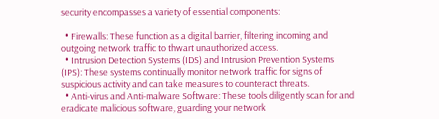security encompasses a variety of essential components:

  • Firewalls: These function as a digital barrier, filtering incoming and outgoing network traffic to thwart unauthorized access.
  • Intrusion Detection Systems (IDS) and Intrusion Prevention Systems (IPS): These systems continually monitor network traffic for signs of suspicious activity and can take measures to counteract threats.
  • Anti-virus and Anti-malware Software: These tools diligently scan for and eradicate malicious software, guarding your network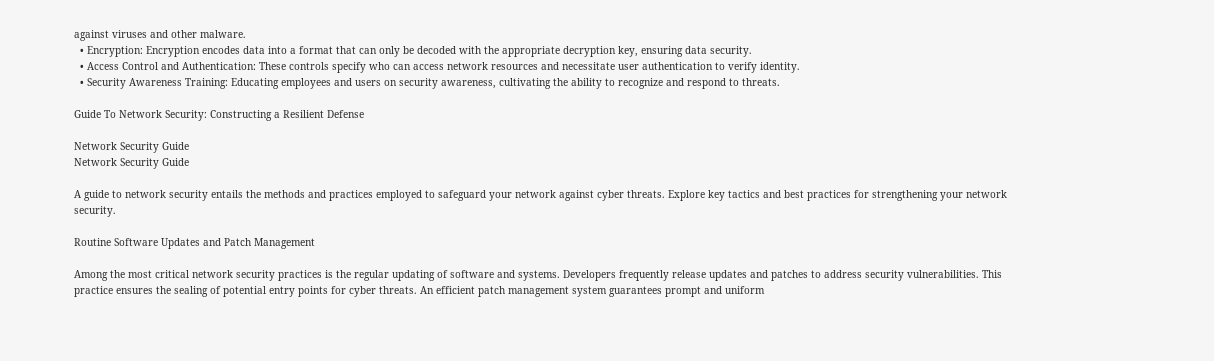against viruses and other malware.
  • Encryption: Encryption encodes data into a format that can only be decoded with the appropriate decryption key, ensuring data security.
  • Access Control and Authentication: These controls specify who can access network resources and necessitate user authentication to verify identity.
  • Security Awareness Training: Educating employees and users on security awareness, cultivating the ability to recognize and respond to threats.

Guide To Network Security: Constructing a Resilient Defense

Network Security Guide
Network Security Guide

A guide to network security entails the methods and practices employed to safeguard your network against cyber threats. Explore key tactics and best practices for strengthening your network security.

Routine Software Updates and Patch Management

Among the most critical network security practices is the regular updating of software and systems. Developers frequently release updates and patches to address security vulnerabilities. This practice ensures the sealing of potential entry points for cyber threats. An efficient patch management system guarantees prompt and uniform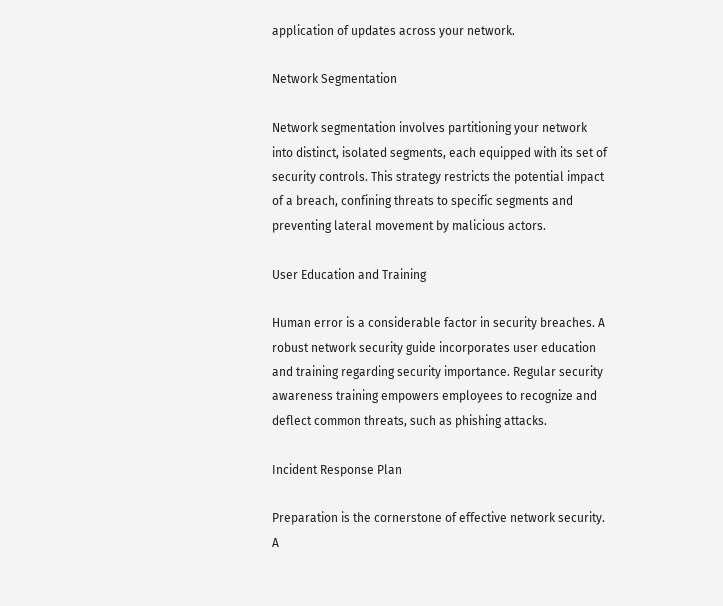application of updates across your network.

Network Segmentation

Network segmentation involves partitioning your network into distinct, isolated segments, each equipped with its set of security controls. This strategy restricts the potential impact of a breach, confining threats to specific segments and preventing lateral movement by malicious actors.

User Education and Training

Human error is a considerable factor in security breaches. A robust network security guide incorporates user education and training regarding security importance. Regular security awareness training empowers employees to recognize and deflect common threats, such as phishing attacks.

Incident Response Plan

Preparation is the cornerstone of effective network security. A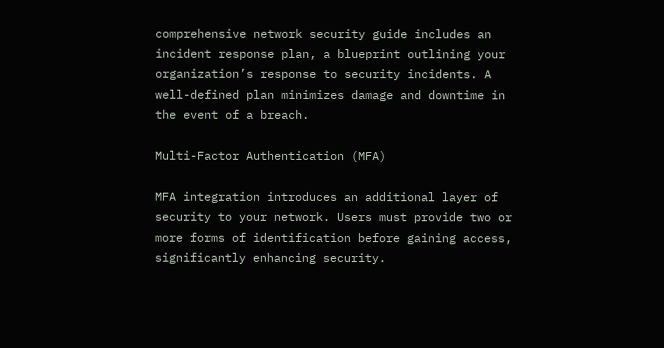comprehensive network security guide includes an incident response plan, a blueprint outlining your organization’s response to security incidents. A well-defined plan minimizes damage and downtime in the event of a breach.

Multi-Factor Authentication (MFA)

MFA integration introduces an additional layer of security to your network. Users must provide two or more forms of identification before gaining access, significantly enhancing security.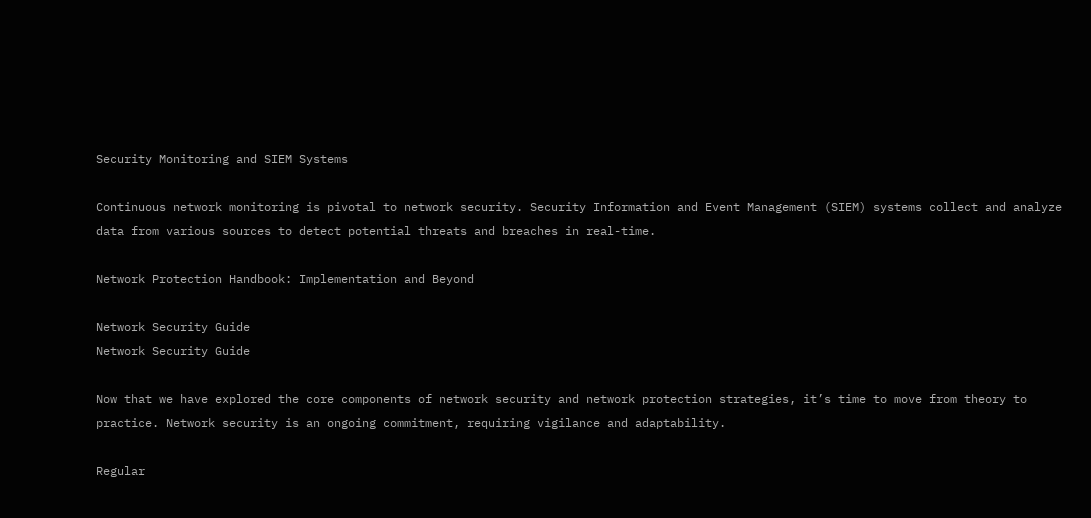Security Monitoring and SIEM Systems

Continuous network monitoring is pivotal to network security. Security Information and Event Management (SIEM) systems collect and analyze data from various sources to detect potential threats and breaches in real-time.

Network Protection Handbook: Implementation and Beyond

Network Security Guide
Network Security Guide

Now that we have explored the core components of network security and network protection strategies, it’s time to move from theory to practice. Network security is an ongoing commitment, requiring vigilance and adaptability.

Regular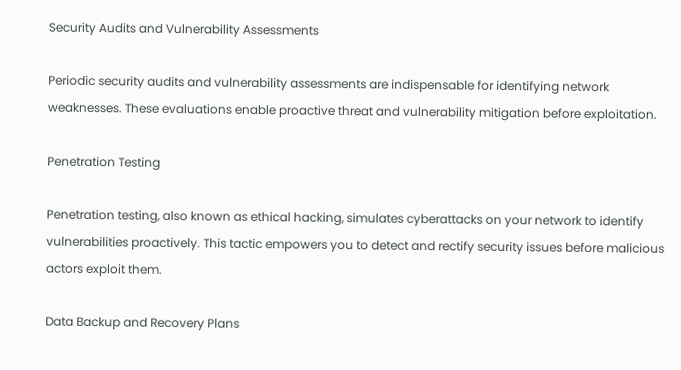Security Audits and Vulnerability Assessments

Periodic security audits and vulnerability assessments are indispensable for identifying network weaknesses. These evaluations enable proactive threat and vulnerability mitigation before exploitation.

Penetration Testing

Penetration testing, also known as ethical hacking, simulates cyberattacks on your network to identify vulnerabilities proactively. This tactic empowers you to detect and rectify security issues before malicious actors exploit them.

Data Backup and Recovery Plans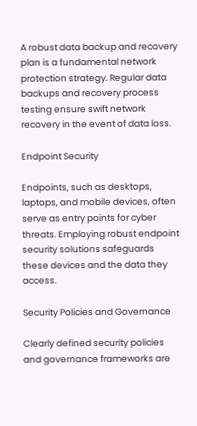A robust data backup and recovery plan is a fundamental network protection strategy. Regular data backups and recovery process testing ensure swift network recovery in the event of data loss.

Endpoint Security

Endpoints, such as desktops, laptops, and mobile devices, often serve as entry points for cyber threats. Employing robust endpoint security solutions safeguards these devices and the data they access.

Security Policies and Governance

Clearly defined security policies and governance frameworks are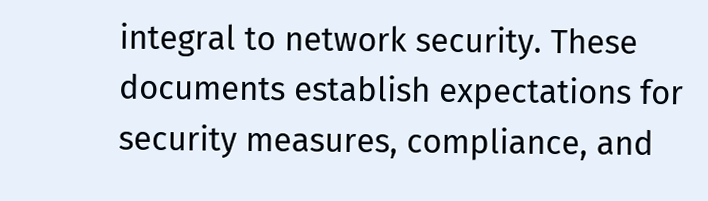integral to network security. These documents establish expectations for security measures, compliance, and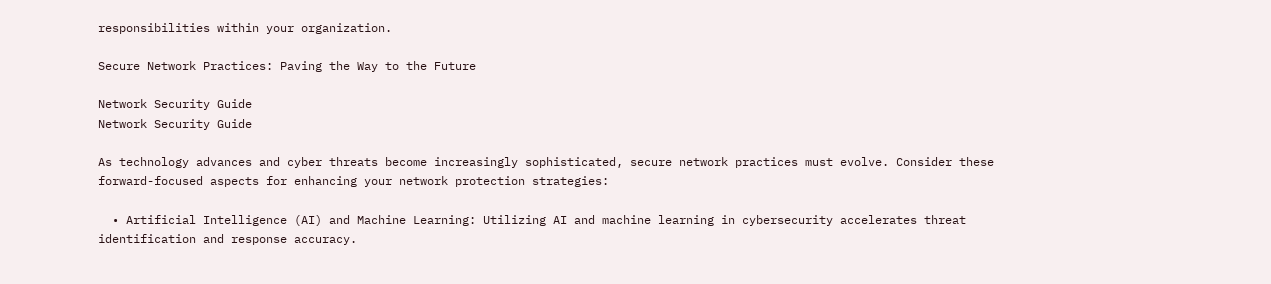responsibilities within your organization.

Secure Network Practices: Paving the Way to the Future

Network Security Guide
Network Security Guide

As technology advances and cyber threats become increasingly sophisticated, secure network practices must evolve. Consider these forward-focused aspects for enhancing your network protection strategies:

  • Artificial Intelligence (AI) and Machine Learning: Utilizing AI and machine learning in cybersecurity accelerates threat identification and response accuracy.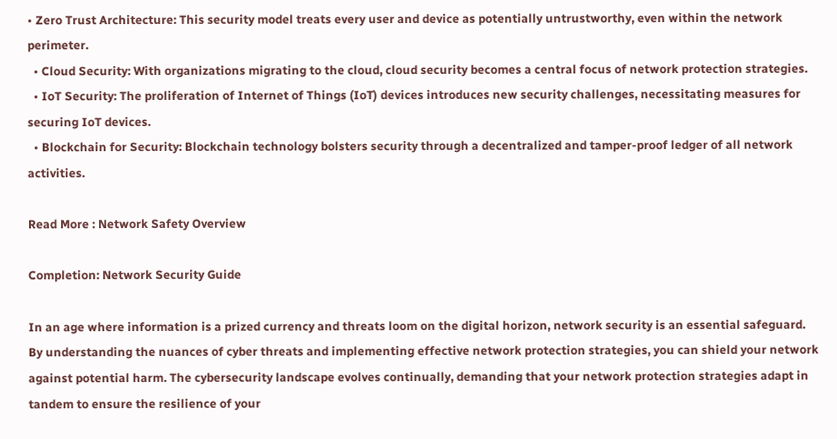• Zero Trust Architecture: This security model treats every user and device as potentially untrustworthy, even within the network perimeter.
  • Cloud Security: With organizations migrating to the cloud, cloud security becomes a central focus of network protection strategies.
  • IoT Security: The proliferation of Internet of Things (IoT) devices introduces new security challenges, necessitating measures for securing IoT devices.
  • Blockchain for Security: Blockchain technology bolsters security through a decentralized and tamper-proof ledger of all network activities.

Read More : Network Safety Overview

Completion: Network Security Guide

In an age where information is a prized currency and threats loom on the digital horizon, network security is an essential safeguard. By understanding the nuances of cyber threats and implementing effective network protection strategies, you can shield your network against potential harm. The cybersecurity landscape evolves continually, demanding that your network protection strategies adapt in tandem to ensure the resilience of your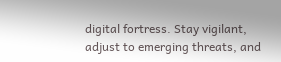digital fortress. Stay vigilant, adjust to emerging threats, and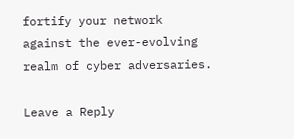fortify your network against the ever-evolving realm of cyber adversaries.

Leave a Reply